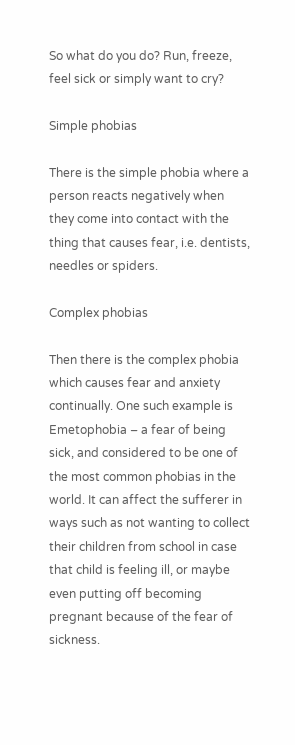So what do you do? Run, freeze, feel sick or simply want to cry?

Simple phobias

There is the simple phobia where a person reacts negatively when they come into contact with the thing that causes fear, i.e. dentists, needles or spiders.

Complex phobias

Then there is the complex phobia which causes fear and anxiety continually. One such example is Emetophobia – a fear of being sick, and considered to be one of the most common phobias in the world. It can affect the sufferer in ways such as not wanting to collect their children from school in case that child is feeling ill, or maybe even putting off becoming pregnant because of the fear of sickness.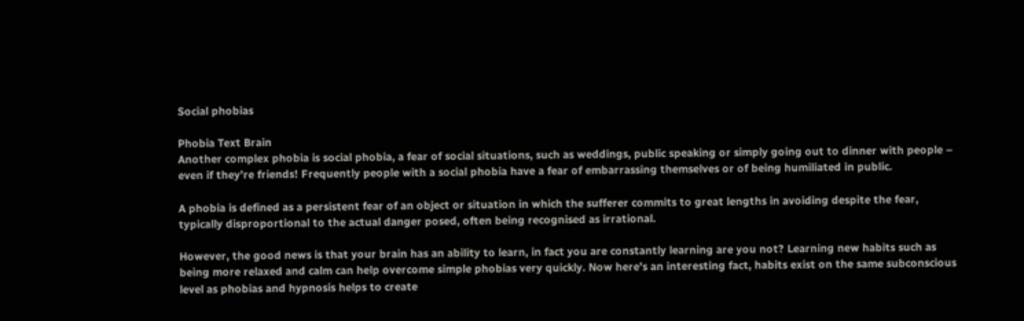Social phobias

Phobia Text Brain
Another complex phobia is social phobia, a fear of social situations, such as weddings, public speaking or simply going out to dinner with people – even if they’re friends! Frequently people with a social phobia have a fear of embarrassing themselves or of being humiliated in public.

A phobia is defined as a persistent fear of an object or situation in which the sufferer commits to great lengths in avoiding despite the fear, typically disproportional to the actual danger posed, often being recognised as irrational.

However, the good news is that your brain has an ability to learn, in fact you are constantly learning are you not? Learning new habits such as being more relaxed and calm can help overcome simple phobias very quickly. Now here’s an interesting fact, habits exist on the same subconscious level as phobias and hypnosis helps to create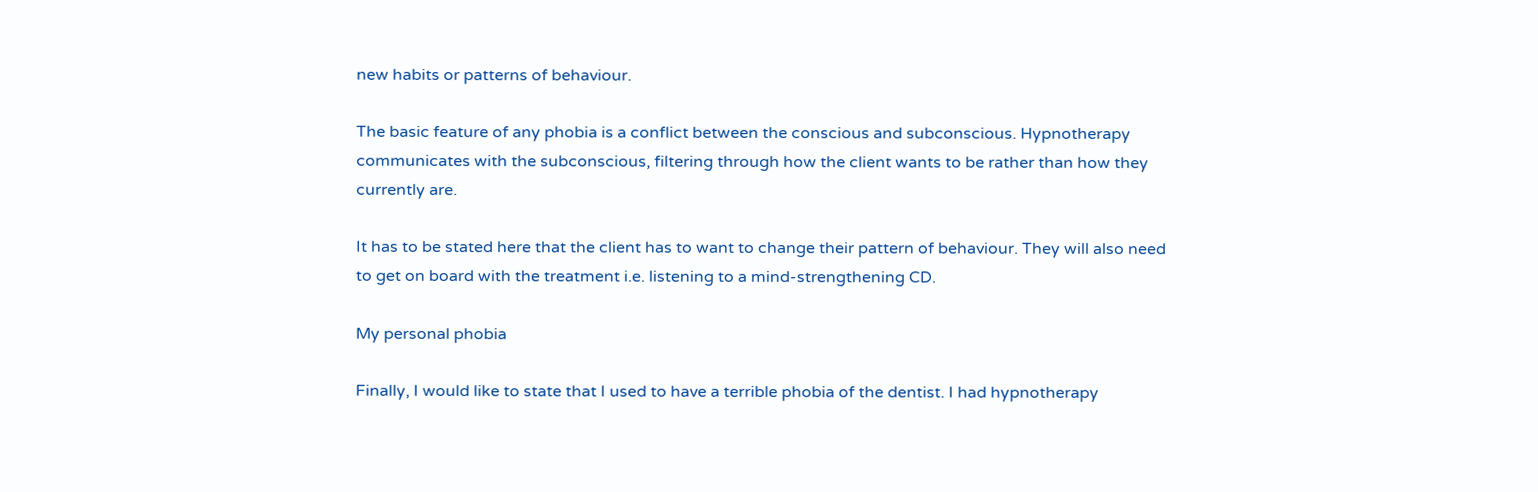new habits or patterns of behaviour.

The basic feature of any phobia is a conflict between the conscious and subconscious. Hypnotherapy communicates with the subconscious, filtering through how the client wants to be rather than how they currently are.

It has to be stated here that the client has to want to change their pattern of behaviour. They will also need to get on board with the treatment i.e. listening to a mind-strengthening CD.

My personal phobia

Finally, I would like to state that I used to have a terrible phobia of the dentist. I had hypnotherapy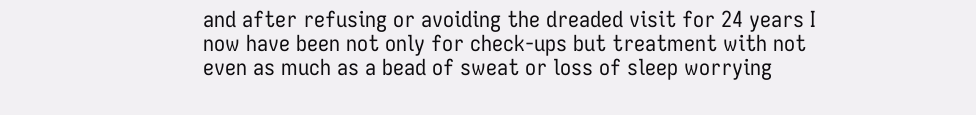and after refusing or avoiding the dreaded visit for 24 years I now have been not only for check-ups but treatment with not even as much as a bead of sweat or loss of sleep worrying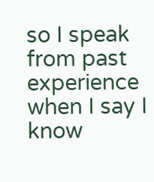so I speak from past experience when I say I know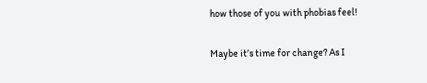how those of you with phobias feel!

Maybe it’s time for change? As I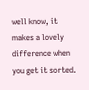well know, it makes a lovely difference when you get it sorted.